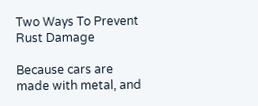Two Ways To Prevent Rust Damage

Because cars are made with metal, and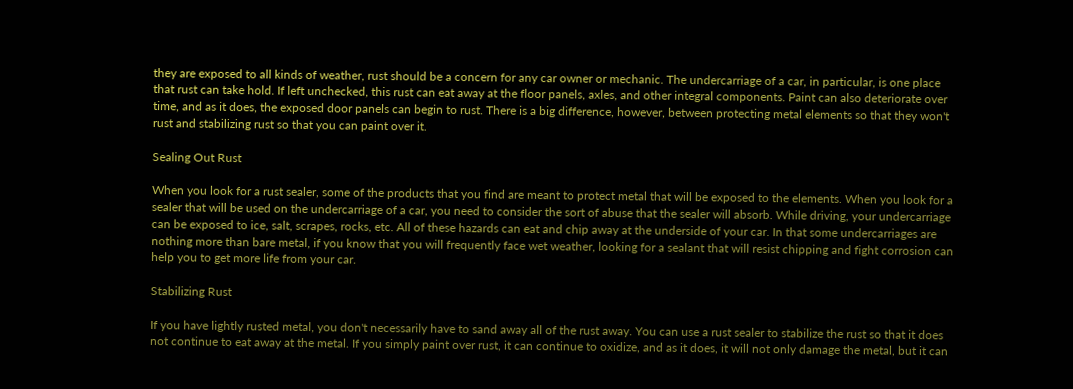they are exposed to all kinds of weather, rust should be a concern for any car owner or mechanic. The undercarriage of a car, in particular, is one place that rust can take hold. If left unchecked, this rust can eat away at the floor panels, axles, and other integral components. Paint can also deteriorate over time, and as it does, the exposed door panels can begin to rust. There is a big difference, however, between protecting metal elements so that they won't rust and stabilizing rust so that you can paint over it.

Sealing Out Rust

When you look for a rust sealer, some of the products that you find are meant to protect metal that will be exposed to the elements. When you look for a sealer that will be used on the undercarriage of a car, you need to consider the sort of abuse that the sealer will absorb. While driving, your undercarriage can be exposed to ice, salt, scrapes, rocks, etc. All of these hazards can eat and chip away at the underside of your car. In that some undercarriages are nothing more than bare metal, if you know that you will frequently face wet weather, looking for a sealant that will resist chipping and fight corrosion can help you to get more life from your car.

Stabilizing Rust

If you have lightly rusted metal, you don't necessarily have to sand away all of the rust away. You can use a rust sealer to stabilize the rust so that it does not continue to eat away at the metal. If you simply paint over rust, it can continue to oxidize, and as it does, it will not only damage the metal, but it can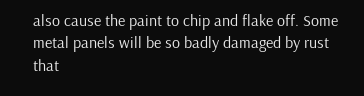also cause the paint to chip and flake off. Some metal panels will be so badly damaged by rust that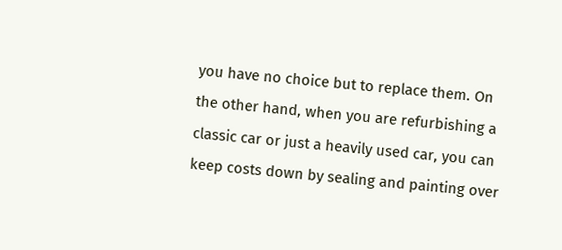you have no choice but to replace them. On the other hand, when you are refurbishing a classic car or just a heavily used car, you can keep costs down by sealing and painting over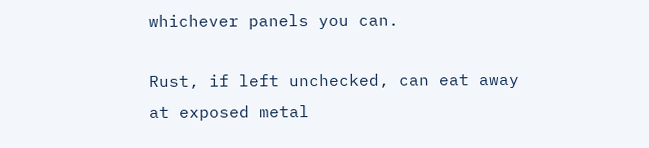whichever panels you can.

Rust, if left unchecked, can eat away at exposed metal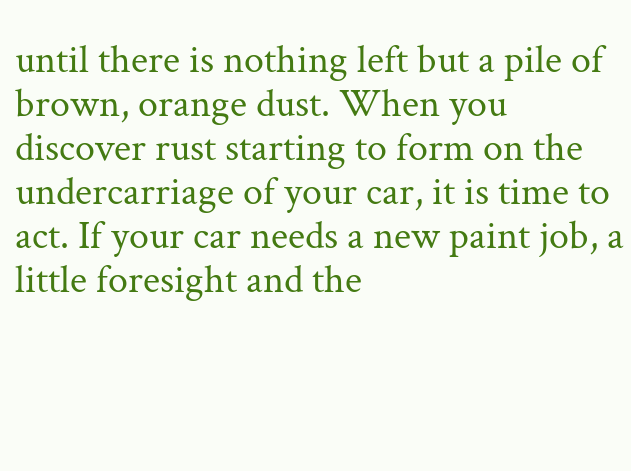until there is nothing left but a pile of brown, orange dust. When you discover rust starting to form on the undercarriage of your car, it is time to act. If your car needs a new paint job, a little foresight and the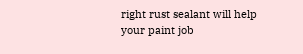right rust sealant will help your paint job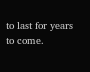to last for years to come.